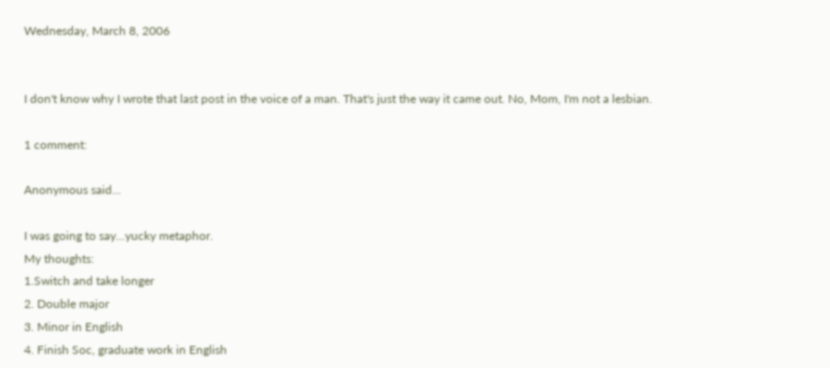Wednesday, March 8, 2006


I don't know why I wrote that last post in the voice of a man. That's just the way it came out. No, Mom, I'm not a lesbian.

1 comment:

Anonymous said...

I was going to say...yucky metaphor.
My thoughts:
1.Switch and take longer
2. Double major
3. Minor in English
4. Finish Soc, graduate work in English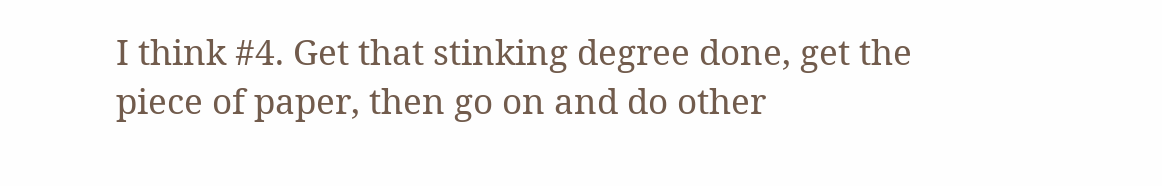I think #4. Get that stinking degree done, get the piece of paper, then go on and do other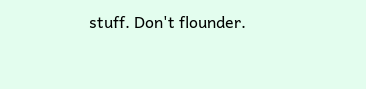stuff. Don't flounder.